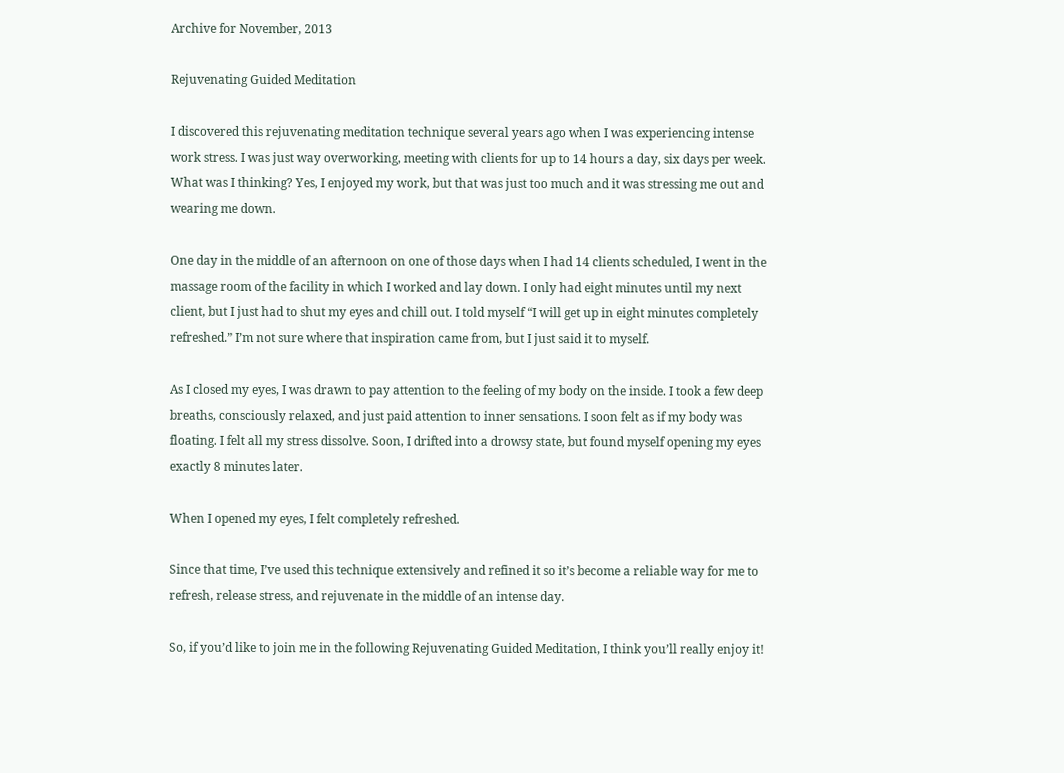Archive for November, 2013

Rejuvenating Guided Meditation

I discovered this rejuvenating meditation technique several years ago when I was experiencing intense work stress. I was just way overworking, meeting with clients for up to 14 hours a day, six days per week. What was I thinking? Yes, I enjoyed my work, but that was just too much and it was stressing me out and wearing me down.

One day in the middle of an afternoon on one of those days when I had 14 clients scheduled, I went in the massage room of the facility in which I worked and lay down. I only had eight minutes until my next client, but I just had to shut my eyes and chill out. I told myself “I will get up in eight minutes completely refreshed.” I’m not sure where that inspiration came from, but I just said it to myself.

As I closed my eyes, I was drawn to pay attention to the feeling of my body on the inside. I took a few deep breaths, consciously relaxed, and just paid attention to inner sensations. I soon felt as if my body was floating. I felt all my stress dissolve. Soon, I drifted into a drowsy state, but found myself opening my eyes exactly 8 minutes later.

When I opened my eyes, I felt completely refreshed.

Since that time, I’ve used this technique extensively and refined it so it’s become a reliable way for me to refresh, release stress, and rejuvenate in the middle of an intense day.

So, if you’d like to join me in the following Rejuvenating Guided Meditation, I think you’ll really enjoy it!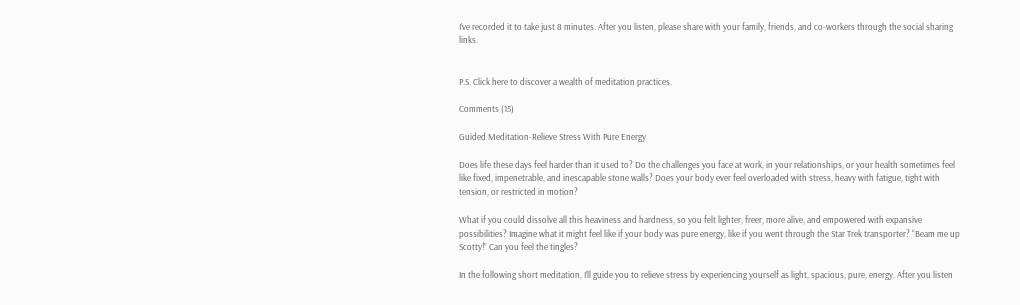I’ve recorded it to take just 8 minutes. After you listen, please share with your family, friends, and co-workers through the social sharing links.


P.S. Click here to discover a wealth of meditation practices.

Comments (15)

Guided Meditation-Relieve Stress With Pure Energy

Does life these days feel harder than it used to? Do the challenges you face at work, in your relationships, or your health sometimes feel like fixed, impenetrable, and inescapable stone walls? Does your body ever feel overloaded with stress, heavy with fatigue, tight with tension, or restricted in motion?

What if you could dissolve all this heaviness and hardness, so you felt lighter, freer, more alive, and empowered with expansive possibilities? Imagine what it might feel like if your body was pure energy, like if you went through the Star Trek transporter? “Beam me up Scotty!” Can you feel the tingles?

In the following short meditation, I’ll guide you to relieve stress by experiencing yourself as light, spacious, pure, energy. After you listen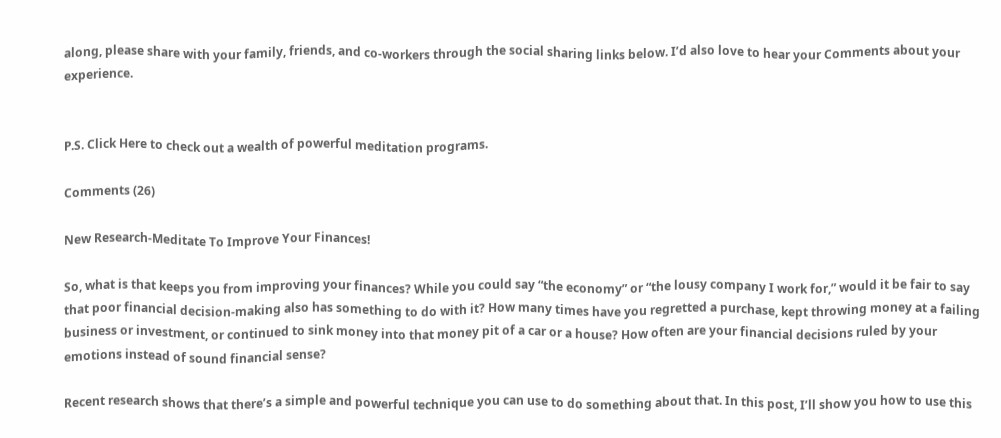along, please share with your family, friends, and co-workers through the social sharing links below. I’d also love to hear your Comments about your experience.


P.S. Click Here to check out a wealth of powerful meditation programs.

Comments (26)

New Research-Meditate To Improve Your Finances!

So, what is that keeps you from improving your finances? While you could say “the economy” or “the lousy company I work for,” would it be fair to say that poor financial decision-making also has something to do with it? How many times have you regretted a purchase, kept throwing money at a failing business or investment, or continued to sink money into that money pit of a car or a house? How often are your financial decisions ruled by your emotions instead of sound financial sense?

Recent research shows that there’s a simple and powerful technique you can use to do something about that. In this post, I’ll show you how to use this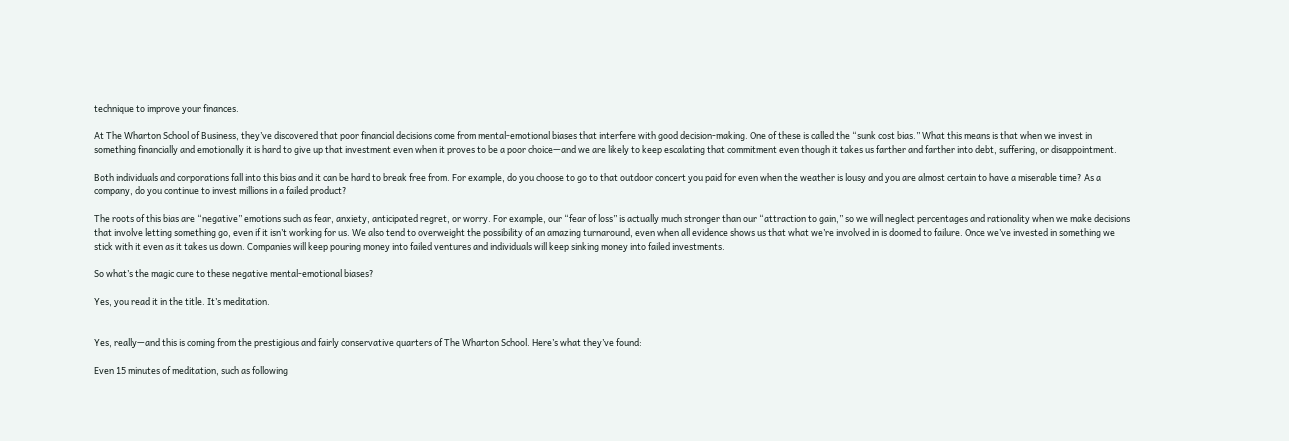technique to improve your finances.

At The Wharton School of Business, they’ve discovered that poor financial decisions come from mental-emotional biases that interfere with good decision-making. One of these is called the “sunk cost bias.” What this means is that when we invest in something financially and emotionally it is hard to give up that investment even when it proves to be a poor choice—and we are likely to keep escalating that commitment even though it takes us farther and farther into debt, suffering, or disappointment.

Both individuals and corporations fall into this bias and it can be hard to break free from. For example, do you choose to go to that outdoor concert you paid for even when the weather is lousy and you are almost certain to have a miserable time? As a company, do you continue to invest millions in a failed product?

The roots of this bias are “negative” emotions such as fear, anxiety, anticipated regret, or worry. For example, our “fear of loss” is actually much stronger than our “attraction to gain,” so we will neglect percentages and rationality when we make decisions that involve letting something go, even if it isn’t working for us. We also tend to overweight the possibility of an amazing turnaround, even when all evidence shows us that what we’re involved in is doomed to failure. Once we’ve invested in something we stick with it even as it takes us down. Companies will keep pouring money into failed ventures and individuals will keep sinking money into failed investments.

So what’s the magic cure to these negative mental-emotional biases?

Yes, you read it in the title. It’s meditation.


Yes, really—and this is coming from the prestigious and fairly conservative quarters of The Wharton School. Here’s what they’ve found:

Even 15 minutes of meditation, such as following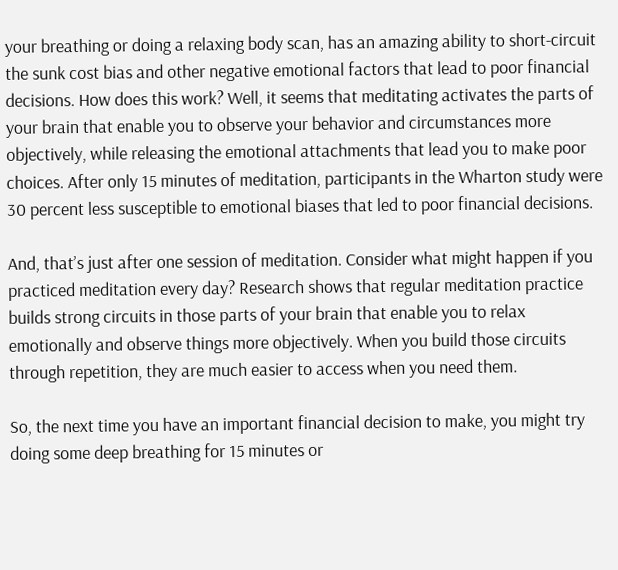your breathing or doing a relaxing body scan, has an amazing ability to short-circuit the sunk cost bias and other negative emotional factors that lead to poor financial decisions. How does this work? Well, it seems that meditating activates the parts of your brain that enable you to observe your behavior and circumstances more objectively, while releasing the emotional attachments that lead you to make poor choices. After only 15 minutes of meditation, participants in the Wharton study were 30 percent less susceptible to emotional biases that led to poor financial decisions.

And, that’s just after one session of meditation. Consider what might happen if you practiced meditation every day? Research shows that regular meditation practice builds strong circuits in those parts of your brain that enable you to relax emotionally and observe things more objectively. When you build those circuits through repetition, they are much easier to access when you need them.

So, the next time you have an important financial decision to make, you might try doing some deep breathing for 15 minutes or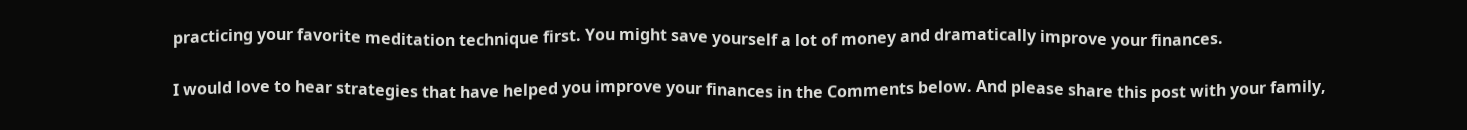practicing your favorite meditation technique first. You might save yourself a lot of money and dramatically improve your finances.

I would love to hear strategies that have helped you improve your finances in the Comments below. And please share this post with your family,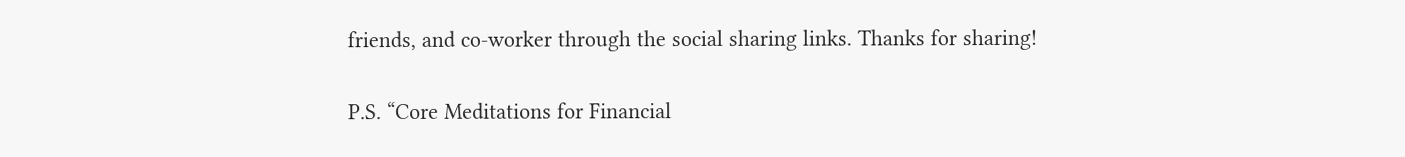friends, and co-worker through the social sharing links. Thanks for sharing!

P.S. “Core Meditations for Financial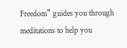Freedom” guides you through meditations to help you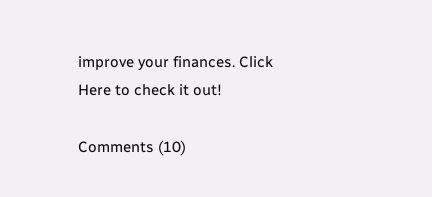improve your finances. Click Here to check it out!

Comments (10)